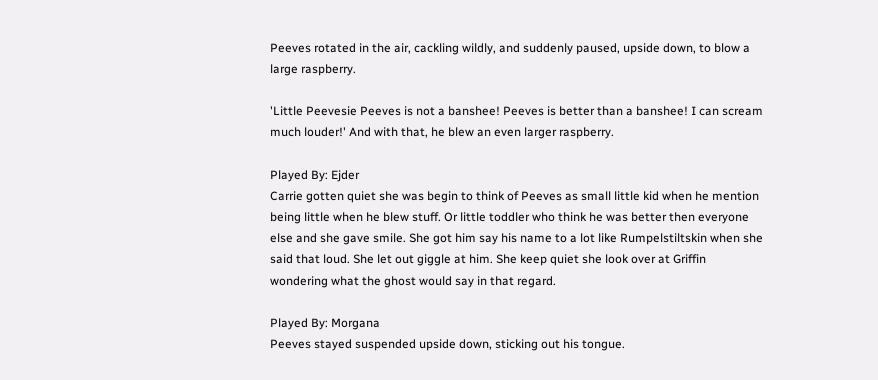Peeves rotated in the air, cackling wildly, and suddenly paused, upside down, to blow a large raspberry.

'Little Peevesie Peeves is not a banshee! Peeves is better than a banshee! I can scream much louder!' And with that, he blew an even larger raspberry.

Played By: Ejder
Carrie gotten quiet she was begin to think of Peeves as small little kid when he mention being little when he blew stuff. Or little toddler who think he was better then everyone else and she gave smile. She got him say his name to a lot like Rumpelstiltskin when she said that loud. She let out giggle at him. She keep quiet she look over at Griffin wondering what the ghost would say in that regard.

Played By: Morgana
Peeves stayed suspended upside down, sticking out his tongue.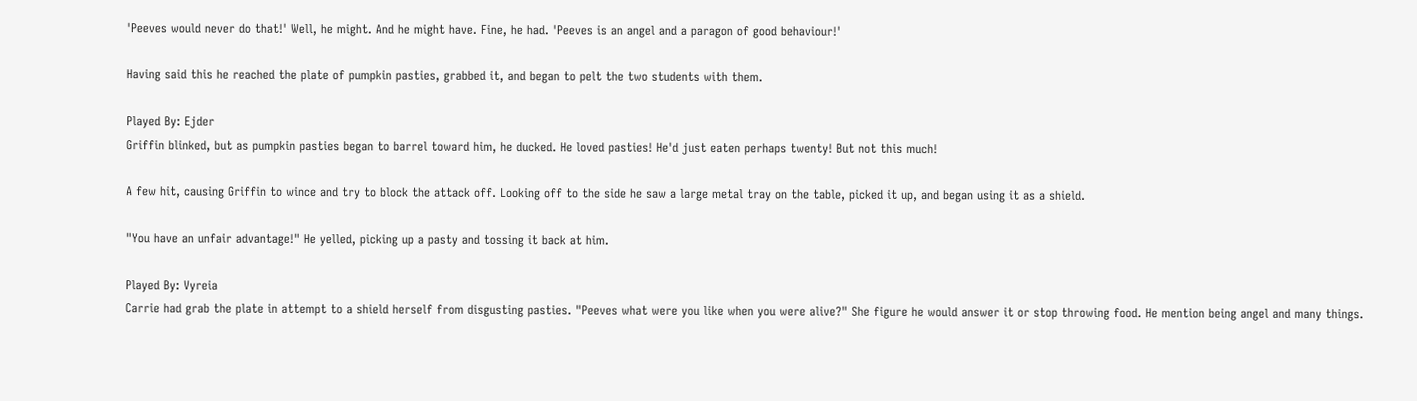'Peeves would never do that!' Well, he might. And he might have. Fine, he had. 'Peeves is an angel and a paragon of good behaviour!'

Having said this he reached the plate of pumpkin pasties, grabbed it, and began to pelt the two students with them.

Played By: Ejder
Griffin blinked, but as pumpkin pasties began to barrel toward him, he ducked. He loved pasties! He'd just eaten perhaps twenty! But not this much!

A few hit, causing Griffin to wince and try to block the attack off. Looking off to the side he saw a large metal tray on the table, picked it up, and began using it as a shield.

"You have an unfair advantage!" He yelled, picking up a pasty and tossing it back at him.

Played By: Vyreia
Carrie had grab the plate in attempt to a shield herself from disgusting pasties. "Peeves what were you like when you were alive?" She figure he would answer it or stop throwing food. He mention being angel and many things.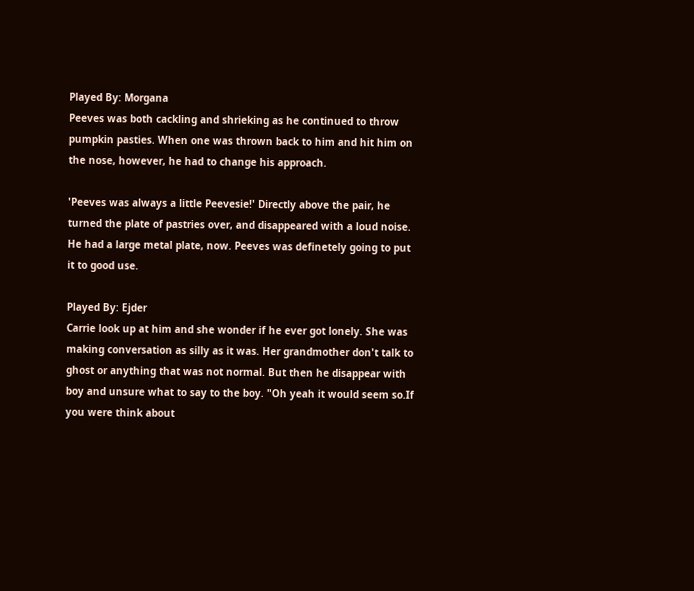Played By: Morgana
Peeves was both cackling and shrieking as he continued to throw pumpkin pasties. When one was thrown back to him and hit him on the nose, however, he had to change his approach.

'Peeves was always a little Peevesie!' Directly above the pair, he turned the plate of pastries over, and disappeared with a loud noise. He had a large metal plate, now. Peeves was definetely going to put it to good use.

Played By: Ejder
Carrie look up at him and she wonder if he ever got lonely. She was making conversation as silly as it was. Her grandmother don't talk to ghost or anything that was not normal. But then he disappear with boy and unsure what to say to the boy. "Oh yeah it would seem so.If you were think about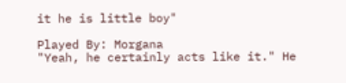it he is little boy"

Played By: Morgana
"Yeah, he certainly acts like it." He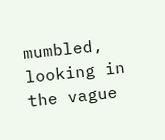mumbled, looking in the vague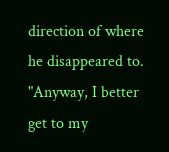direction of where he disappeared to. "Anyway, I better get to my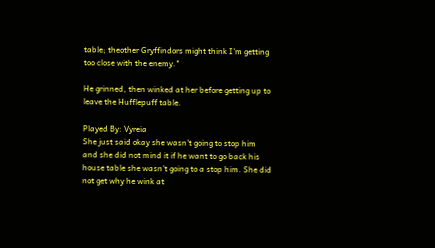table; theother Gryffindors might think I'm getting too close with the enemy."

He grinned, then winked at her before getting up to leave the Hufflepuff table.

Played By: Vyreia
She just said okay she wasn't going to stop him and she did not mind it if he want to go back his house table she wasn't going to a stop him. She did not get why he wink at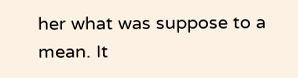her what was suppose to a mean. It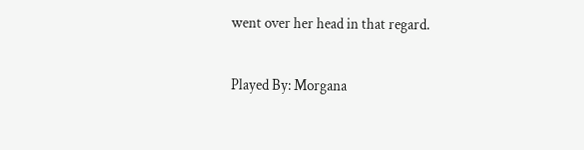went over her head in that regard.

Played By: Morgana